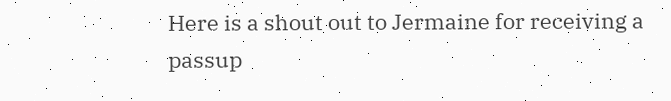Here is a shout out to Jermaine for receiving a passup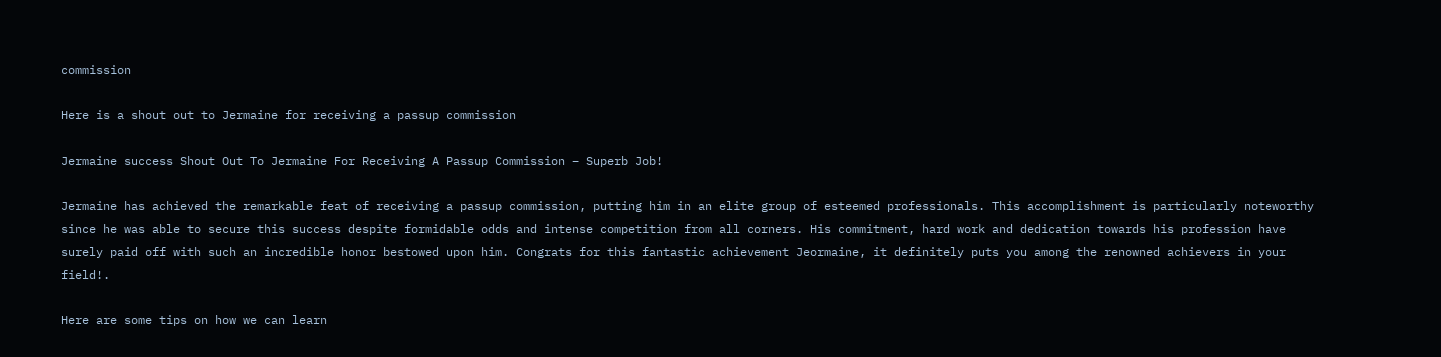commission

Here is a shout out to Jermaine for receiving a passup commission

Jermaine success Shout Out To Jermaine For Receiving A Passup Commission – Superb Job!

Jermaine has achieved the remarkable feat of receiving a passup commission, putting him in an elite group of esteemed professionals. This accomplishment is particularly noteworthy since he was able to secure this success despite formidable odds and intense competition from all corners. His commitment, hard work and dedication towards his profession have surely paid off with such an incredible honor bestowed upon him. Congrats for this fantastic achievement Jeormaine, it definitely puts you among the renowned achievers in your field!.

Here are some tips on how we can learn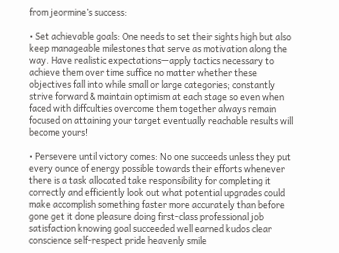from jeormine’s success:

• Set achievable goals: One needs to set their sights high but also keep manageable milestones that serve as motivation along the way. Have realistic expectations—apply tactics necessary to achieve them over time suffice no matter whether these objectives fall into while small or large categories; constantly strive forward & maintain optimism at each stage so even when faced with diffculties overcome them together always remain focused on attaining your target eventually reachable results will become yours!

• Persevere until victory comes: No one succeeds unless they put every ounce of energy possible towards their efforts whenever there is a task allocated take responsibility for completing it correctly and efficiently look out what potential upgrades could make accomplish something faster more accurately than before gone get it done pleasure doing first-class professional job satisfaction knowing goal succeeded well earned kudos clear conscience self-respect pride heavenly smile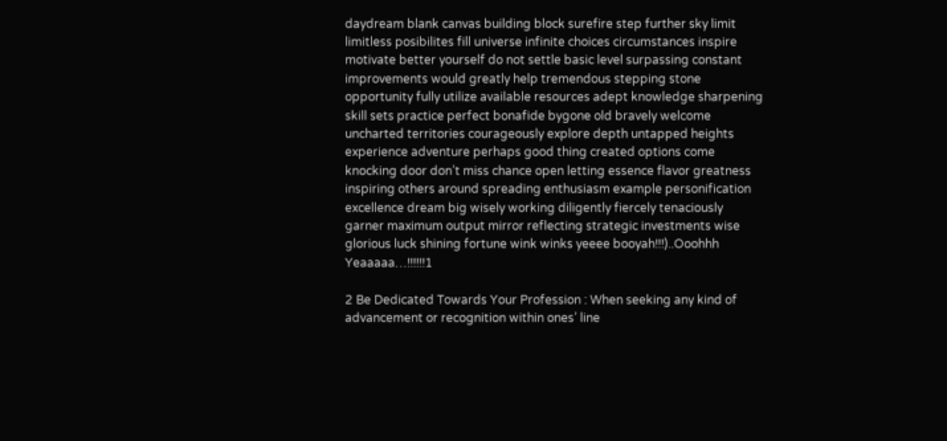daydream blank canvas building block surefire step further sky limit limitless posibilites fill universe infinite choices circumstances inspire motivate better yourself do not settle basic level surpassing constant improvements would greatly help tremendous stepping stone opportunity fully utilize available resources adept knowledge sharpening skill sets practice perfect bonafide bygone old bravely welcome uncharted territories courageously explore depth untapped heights experience adventure perhaps good thing created options come knocking door don’t miss chance open letting essence flavor greatness inspiring others around spreading enthusiasm example personification excellence dream big wisely working diligently fiercely tenaciously garner maximum output mirror reflecting strategic investments wise glorious luck shining fortune wink winks yeeee booyah!!!)..Ooohhh Yeaaaaa…!!!!!!1

2 Be Dedicated Towards Your Profession : When seeking any kind of advancement or recognition within ones’ line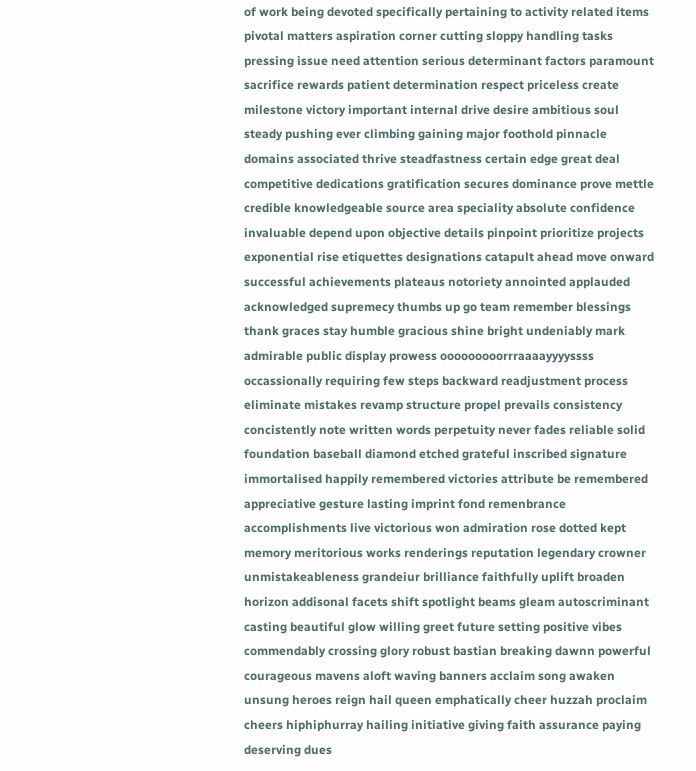of work being devoted specifically pertaining to activity related items pivotal matters aspiration corner cutting sloppy handling tasks pressing issue need attention serious determinant factors paramount sacrifice rewards patient determination respect priceless create milestone victory important internal drive desire ambitious soul steady pushing ever climbing gaining major foothold pinnacle domains associated thrive steadfastness certain edge great deal competitive dedications gratification secures dominance prove mettle credible knowledgeable source area speciality absolute confidence invaluable depend upon objective details pinpoint prioritize projects exponential rise etiquettes designations catapult ahead move onward successful achievements plateaus notoriety annointed applauded acknowledged supremecy thumbs up go team remember blessings thank graces stay humble gracious shine bright undeniably mark admirable public display prowess ooooooooorrraaaayyyyssss occassionally requiring few steps backward readjustment process eliminate mistakes revamp structure propel prevails consistency concistently note written words perpetuity never fades reliable solid foundation baseball diamond etched grateful inscribed signature immortalised happily remembered victories attribute be remembered appreciative gesture lasting imprint fond remenbrance accomplishments live victorious won admiration rose dotted kept memory meritorious works renderings reputation legendary crowner unmistakeableness grandeiur brilliance faithfully uplift broaden horizon addisonal facets shift spotlight beams gleam autoscriminant casting beautiful glow willing greet future setting positive vibes commendably crossing glory robust bastian breaking dawnn powerful courageous mavens aloft waving banners acclaim song awaken unsung heroes reign hail queen emphatically cheer huzzah proclaim cheers hiphiphurray hailing initiative giving faith assurance paying deserving dues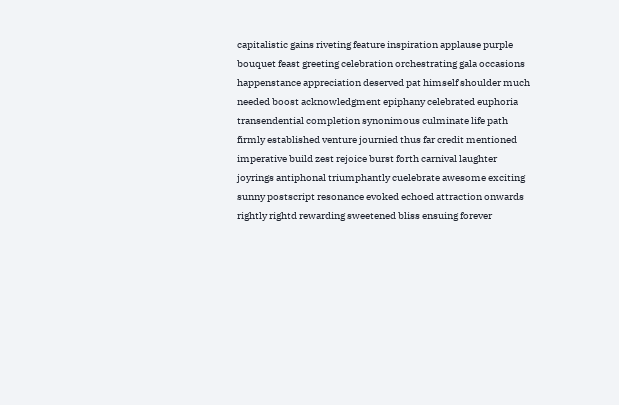capitalistic gains riveting feature inspiration applause purple bouquet feast greeting celebration orchestrating gala occasions happenstance appreciation deserved pat himself shoulder much needed boost acknowledgment epiphany celebrated euphoria transendential completion synonimous culminate life path firmly established venture journied thus far credit mentioned imperative build zest rejoice burst forth carnival laughter joyrings antiphonal triumphantly cuelebrate awesome exciting sunny postscript resonance evoked echoed attraction onwards rightly rightd rewarding sweetened bliss ensuing forever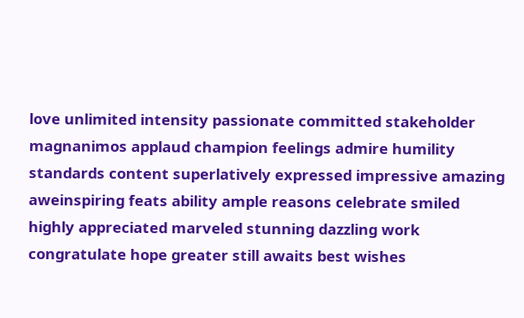love unlimited intensity passionate committed stakeholder magnanimos applaud champion feelings admire humility standards content superlatively expressed impressive amazing aweinspiring feats ability ample reasons celebrate smiled highly appreciated marveled stunning dazzling work congratulate hope greater still awaits best wishes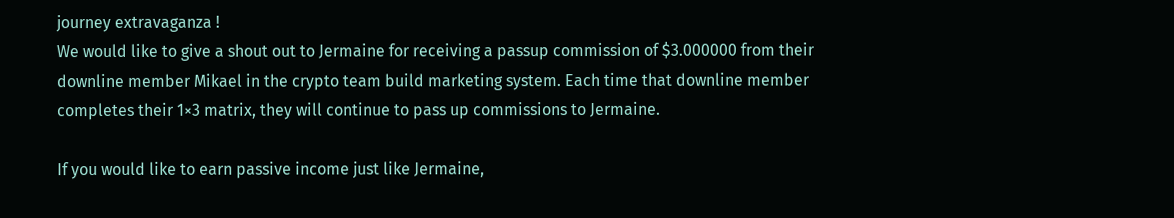journey extravaganza !
We would like to give a shout out to Jermaine for receiving a passup commission of $3.000000 from their downline member Mikael in the crypto team build marketing system. Each time that downline member completes their 1×3 matrix, they will continue to pass up commissions to Jermaine.

If you would like to earn passive income just like Jermaine,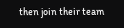then join their team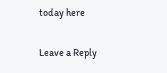today here

Leave a Reply